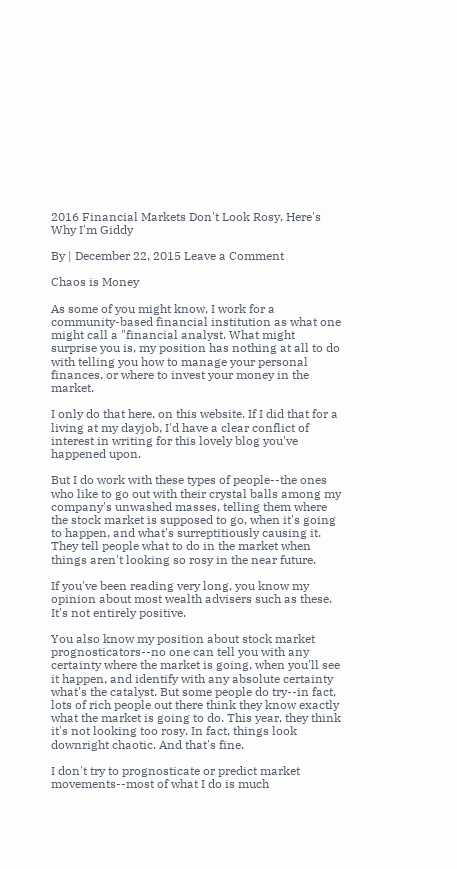2016 Financial Markets Don't Look Rosy, Here's Why I'm Giddy

By | December 22, 2015 Leave a Comment

Chaos is Money

As some of you might know, I work for a community-based financial institution as what one might call a "financial analyst. What might surprise you is, my position has nothing at all to do with telling you how to manage your personal finances, or where to invest your money in the market.

I only do that here, on this website. If I did that for a living at my dayjob, I'd have a clear conflict of interest in writing for this lovely blog you've happened upon.

But I do work with these types of people--the ones who like to go out with their crystal balls among my company's unwashed masses, telling them where the stock market is supposed to go, when it's going to happen, and what's surreptitiously causing it. They tell people what to do in the market when things aren't looking so rosy in the near future.

If you've been reading very long, you know my opinion about most wealth advisers such as these. It's not entirely positive.

You also know my position about stock market prognosticators--no one can tell you with any certainty where the market is going, when you'll see it happen, and identify with any absolute certainty what's the catalyst. But some people do try--in fact, lots of rich people out there think they know exactly what the market is going to do. This year, they think it's not looking too rosy. In fact, things look downright chaotic. And that's fine.

I don't try to prognosticate or predict market movements--most of what I do is much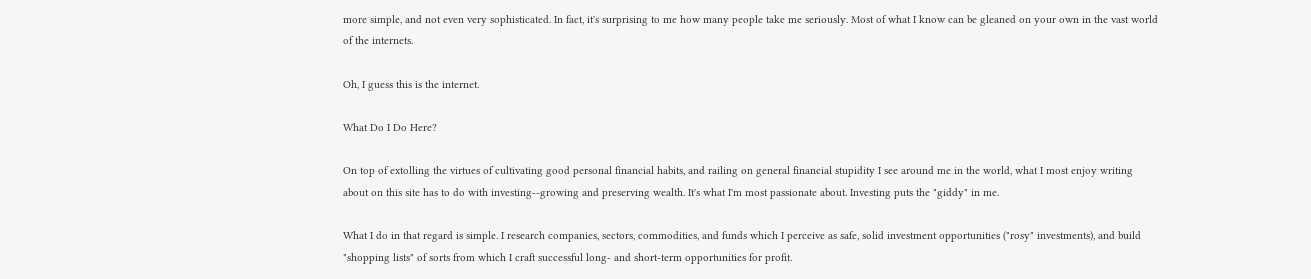more simple, and not even very sophisticated. In fact, it's surprising to me how many people take me seriously. Most of what I know can be gleaned on your own in the vast world of the internets.

Oh, I guess this is the internet.

What Do I Do Here?

On top of extolling the virtues of cultivating good personal financial habits, and railing on general financial stupidity I see around me in the world, what I most enjoy writing about on this site has to do with investing--growing and preserving wealth. It's what I'm most passionate about. Investing puts the "giddy" in me.

What I do in that regard is simple. I research companies, sectors, commodities, and funds which I perceive as safe, solid investment opportunities ("rosy" investments), and build "shopping lists" of sorts from which I craft successful long- and short-term opportunities for profit.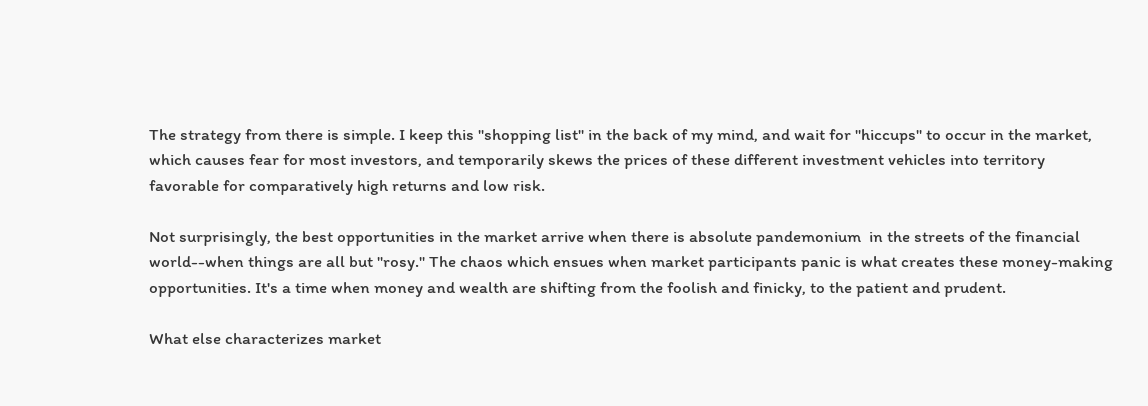The strategy from there is simple. I keep this "shopping list" in the back of my mind, and wait for "hiccups" to occur in the market, which causes fear for most investors, and temporarily skews the prices of these different investment vehicles into territory favorable for comparatively high returns and low risk.

Not surprisingly, the best opportunities in the market arrive when there is absolute pandemonium  in the streets of the financial world--when things are all but "rosy." The chaos which ensues when market participants panic is what creates these money-making opportunities. It's a time when money and wealth are shifting from the foolish and finicky, to the patient and prudent.

What else characterizes market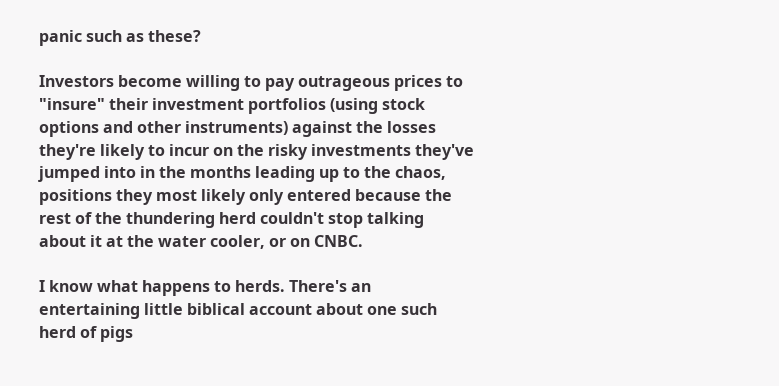panic such as these?

Investors become willing to pay outrageous prices to "insure" their investment portfolios (using stock options and other instruments) against the losses they're likely to incur on the risky investments they've jumped into in the months leading up to the chaos, positions they most likely only entered because the rest of the thundering herd couldn't stop talking about it at the water cooler, or on CNBC.

I know what happens to herds. There's an entertaining little biblical account about one such herd of pigs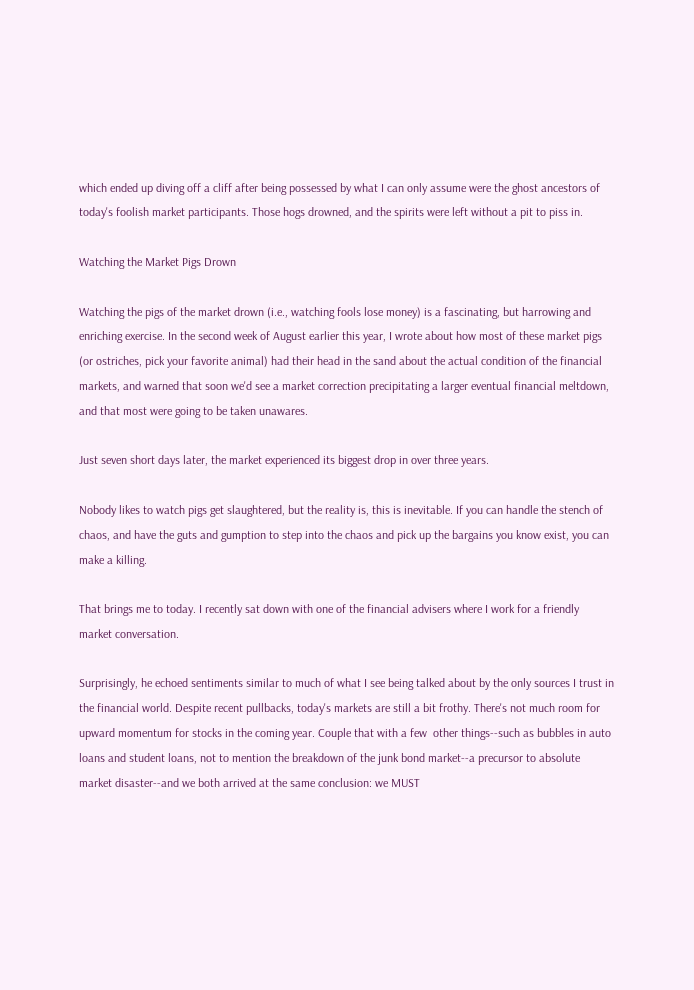which ended up diving off a cliff after being possessed by what I can only assume were the ghost ancestors of today's foolish market participants. Those hogs drowned, and the spirits were left without a pit to piss in.

Watching the Market Pigs Drown

Watching the pigs of the market drown (i.e., watching fools lose money) is a fascinating, but harrowing and enriching exercise. In the second week of August earlier this year, I wrote about how most of these market pigs (or ostriches, pick your favorite animal) had their head in the sand about the actual condition of the financial markets, and warned that soon we'd see a market correction precipitating a larger eventual financial meltdown, and that most were going to be taken unawares.

Just seven short days later, the market experienced its biggest drop in over three years.

Nobody likes to watch pigs get slaughtered, but the reality is, this is inevitable. If you can handle the stench of chaos, and have the guts and gumption to step into the chaos and pick up the bargains you know exist, you can make a killing.

That brings me to today. I recently sat down with one of the financial advisers where I work for a friendly market conversation.

Surprisingly, he echoed sentiments similar to much of what I see being talked about by the only sources I trust in the financial world. Despite recent pullbacks, today's markets are still a bit frothy. There's not much room for upward momentum for stocks in the coming year. Couple that with a few  other things--such as bubbles in auto loans and student loans, not to mention the breakdown of the junk bond market--a precursor to absolute market disaster--and we both arrived at the same conclusion: we MUST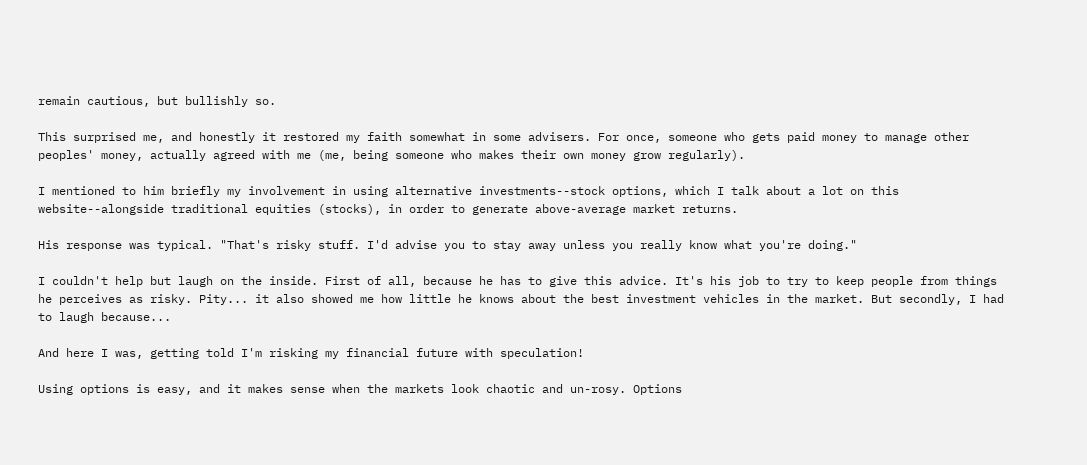remain cautious, but bullishly so.

This surprised me, and honestly it restored my faith somewhat in some advisers. For once, someone who gets paid money to manage other peoples' money, actually agreed with me (me, being someone who makes their own money grow regularly).

I mentioned to him briefly my involvement in using alternative investments--stock options, which I talk about a lot on this website--alongside traditional equities (stocks), in order to generate above-average market returns.

His response was typical. "That's risky stuff. I'd advise you to stay away unless you really know what you're doing."

I couldn't help but laugh on the inside. First of all, because he has to give this advice. It's his job to try to keep people from things he perceives as risky. Pity... it also showed me how little he knows about the best investment vehicles in the market. But secondly, I had to laugh because...

And here I was, getting told I'm risking my financial future with speculation!

Using options is easy, and it makes sense when the markets look chaotic and un-rosy. Options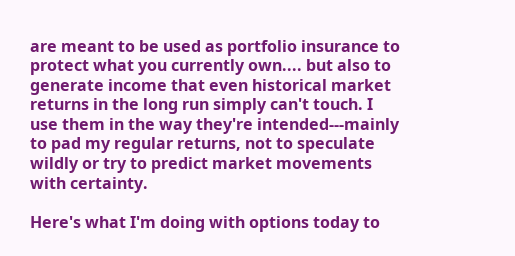are meant to be used as portfolio insurance to protect what you currently own.... but also to generate income that even historical market returns in the long run simply can't touch. I use them in the way they're intended---mainly to pad my regular returns, not to speculate wildly or try to predict market movements with certainty.

Here's what I'm doing with options today to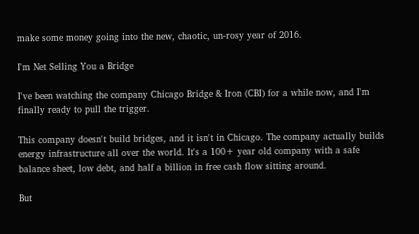make some money going into the new, chaotic, un-rosy year of 2016.

I'm Net Selling You a Bridge

I've been watching the company Chicago Bridge & Iron (CBI) for a while now, and I'm finally ready to pull the trigger.

This company doesn't build bridges, and it isn't in Chicago. The company actually builds energy infrastructure all over the world. It's a 100+ year old company with a safe balance sheet, low debt, and half a billion in free cash flow sitting around.

But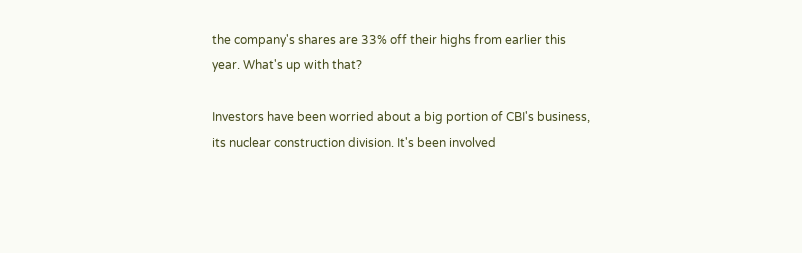the company's shares are 33% off their highs from earlier this year. What's up with that?

Investors have been worried about a big portion of CBI's business, its nuclear construction division. It's been involved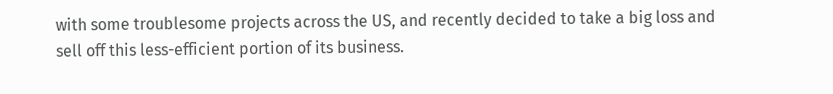with some troublesome projects across the US, and recently decided to take a big loss and sell off this less-efficient portion of its business.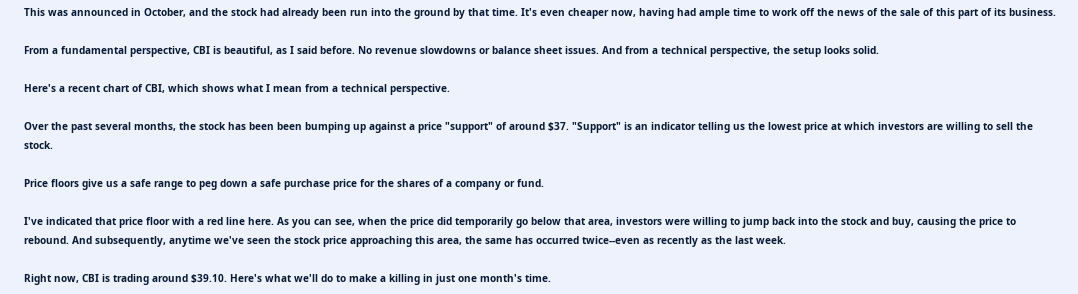This was announced in October, and the stock had already been run into the ground by that time. It's even cheaper now, having had ample time to work off the news of the sale of this part of its business.

From a fundamental perspective, CBI is beautiful, as I said before. No revenue slowdowns or balance sheet issues. And from a technical perspective, the setup looks solid.

Here's a recent chart of CBI, which shows what I mean from a technical perspective.

Over the past several months, the stock has been been bumping up against a price "support" of around $37. "Support" is an indicator telling us the lowest price at which investors are willing to sell the stock.

Price floors give us a safe range to peg down a safe purchase price for the shares of a company or fund.

I've indicated that price floor with a red line here. As you can see, when the price did temporarily go below that area, investors were willing to jump back into the stock and buy, causing the price to rebound. And subsequently, anytime we've seen the stock price approaching this area, the same has occurred twice--even as recently as the last week.

Right now, CBI is trading around $39.10. Here's what we'll do to make a killing in just one month's time.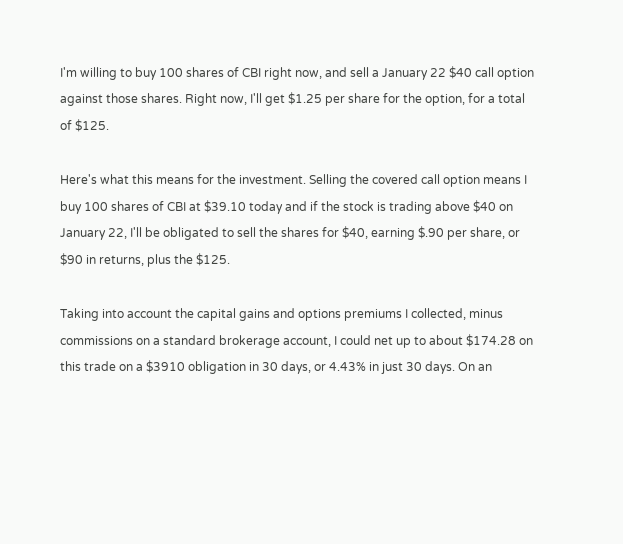I'm willing to buy 100 shares of CBI right now, and sell a January 22 $40 call option against those shares. Right now, I'll get $1.25 per share for the option, for a total of $125.

Here's what this means for the investment. Selling the covered call option means I buy 100 shares of CBI at $39.10 today and if the stock is trading above $40 on January 22, I'll be obligated to sell the shares for $40, earning $.90 per share, or $90 in returns, plus the $125.

Taking into account the capital gains and options premiums I collected, minus commissions on a standard brokerage account, I could net up to about $174.28 on this trade on a $3910 obligation in 30 days, or 4.43% in just 30 days. On an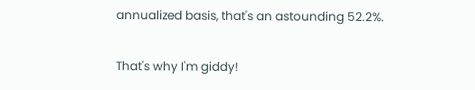annualized basis, that's an astounding 52.2%.

That's why I'm giddy!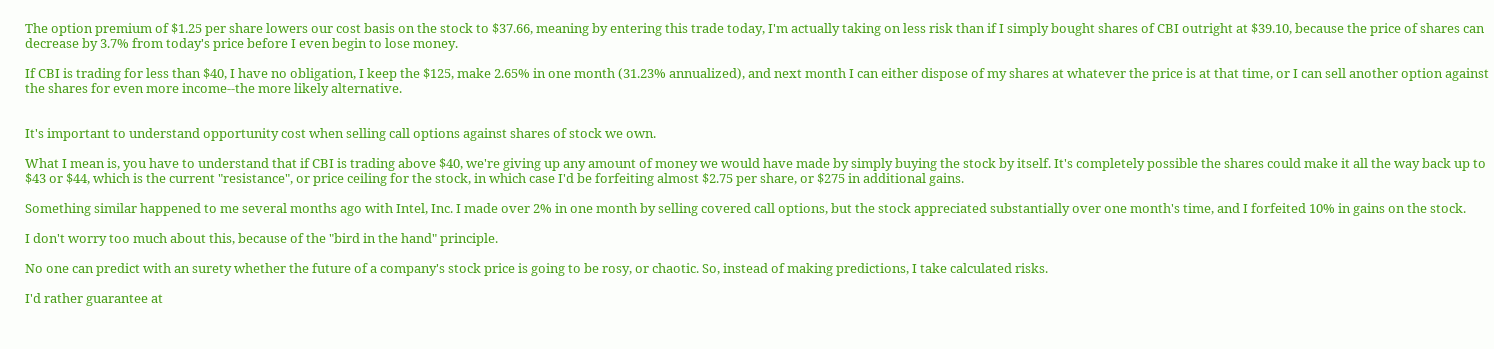The option premium of $1.25 per share lowers our cost basis on the stock to $37.66, meaning by entering this trade today, I'm actually taking on less risk than if I simply bought shares of CBI outright at $39.10, because the price of shares can decrease by 3.7% from today's price before I even begin to lose money.

If CBI is trading for less than $40, I have no obligation, I keep the $125, make 2.65% in one month (31.23% annualized), and next month I can either dispose of my shares at whatever the price is at that time, or I can sell another option against the shares for even more income--the more likely alternative.


It's important to understand opportunity cost when selling call options against shares of stock we own.

What I mean is, you have to understand that if CBI is trading above $40, we're giving up any amount of money we would have made by simply buying the stock by itself. It's completely possible the shares could make it all the way back up to $43 or $44, which is the current "resistance", or price ceiling for the stock, in which case I'd be forfeiting almost $2.75 per share, or $275 in additional gains.

Something similar happened to me several months ago with Intel, Inc. I made over 2% in one month by selling covered call options, but the stock appreciated substantially over one month's time, and I forfeited 10% in gains on the stock.

I don't worry too much about this, because of the "bird in the hand" principle.

No one can predict with an surety whether the future of a company's stock price is going to be rosy, or chaotic. So, instead of making predictions, I take calculated risks.

I'd rather guarantee at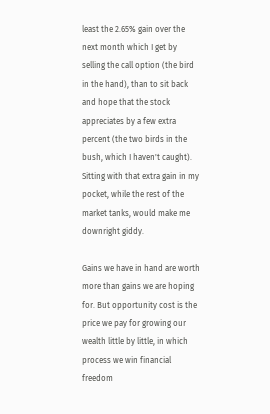least the 2.65% gain over the next month which I get by selling the call option (the bird in the hand), than to sit back and hope that the stock appreciates by a few extra percent (the two birds in the bush, which I haven't caught). Sitting with that extra gain in my pocket, while the rest of the market tanks, would make me downright giddy.

Gains we have in hand are worth more than gains we are hoping for. But opportunity cost is the price we pay for growing our wealth little by little, in which process we win financial freedom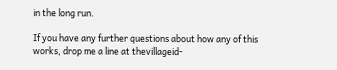in the long run.

If you have any further questions about how any of this works, drop me a line at thevillageid-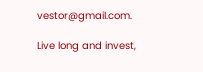vestor@gmail.com.

Live long and invest,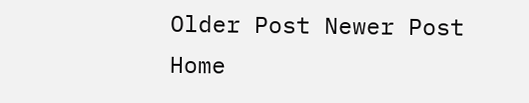Older Post Newer Post Home